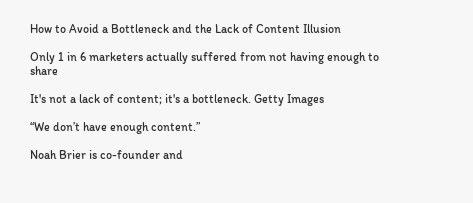How to Avoid a Bottleneck and the Lack of Content Illusion

Only 1 in 6 marketers actually suffered from not having enough to share

It's not a lack of content; it's a bottleneck. Getty Images

“We don’t have enough content.”

Noah Brier is co-founder and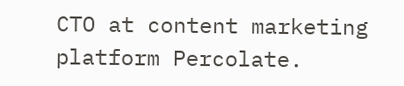CTO at content marketing platform Percolate.